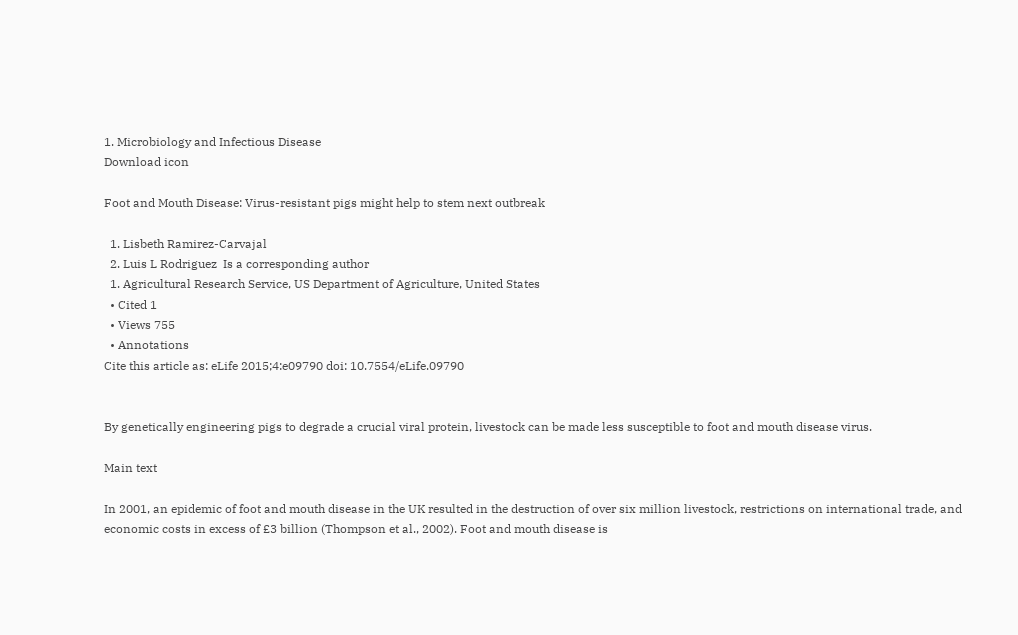1. Microbiology and Infectious Disease
Download icon

Foot and Mouth Disease: Virus-resistant pigs might help to stem next outbreak

  1. Lisbeth Ramirez-Carvajal
  2. Luis L Rodriguez  Is a corresponding author
  1. Agricultural Research Service, US Department of Agriculture, United States
  • Cited 1
  • Views 755
  • Annotations
Cite this article as: eLife 2015;4:e09790 doi: 10.7554/eLife.09790


By genetically engineering pigs to degrade a crucial viral protein, livestock can be made less susceptible to foot and mouth disease virus.

Main text

In 2001, an epidemic of foot and mouth disease in the UK resulted in the destruction of over six million livestock, restrictions on international trade, and economic costs in excess of £3 billion (Thompson et al., 2002). Foot and mouth disease is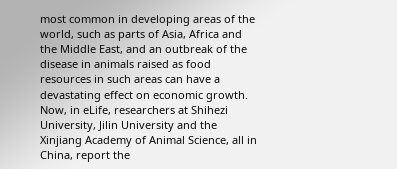most common in developing areas of the world, such as parts of Asia, Africa and the Middle East, and an outbreak of the disease in animals raised as food resources in such areas can have a devastating effect on economic growth. Now, in eLife, researchers at Shihezi University, Jilin University and the Xinjiang Academy of Animal Science, all in China, report the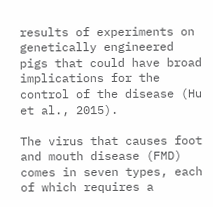results of experiments on genetically engineered pigs that could have broad implications for the control of the disease (Hu et al., 2015).

The virus that causes foot and mouth disease (FMD) comes in seven types, each of which requires a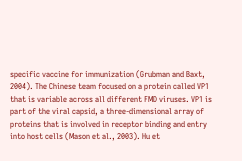specific vaccine for immunization (Grubman and Baxt, 2004). The Chinese team focused on a protein called VP1 that is variable across all different FMD viruses. VP1 is part of the viral capsid, a three-dimensional array of proteins that is involved in receptor binding and entry into host cells (Mason et al., 2003). Hu et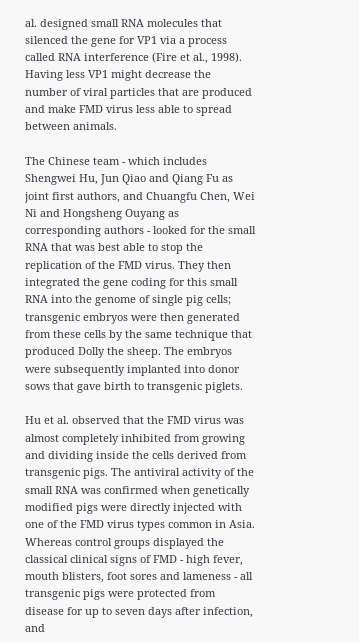al. designed small RNA molecules that silenced the gene for VP1 via a process called RNA interference (Fire et al., 1998). Having less VP1 might decrease the number of viral particles that are produced and make FMD virus less able to spread between animals.

The Chinese team - which includes Shengwei Hu, Jun Qiao and Qiang Fu as joint first authors, and Chuangfu Chen, Wei Ni and Hongsheng Ouyang as corresponding authors - looked for the small RNA that was best able to stop the replication of the FMD virus. They then integrated the gene coding for this small RNA into the genome of single pig cells; transgenic embryos were then generated from these cells by the same technique that produced Dolly the sheep. The embryos were subsequently implanted into donor sows that gave birth to transgenic piglets.

Hu et al. observed that the FMD virus was almost completely inhibited from growing and dividing inside the cells derived from transgenic pigs. The antiviral activity of the small RNA was confirmed when genetically modified pigs were directly injected with one of the FMD virus types common in Asia. Whereas control groups displayed the classical clinical signs of FMD - high fever, mouth blisters, foot sores and lameness - all transgenic pigs were protected from disease for up to seven days after infection, and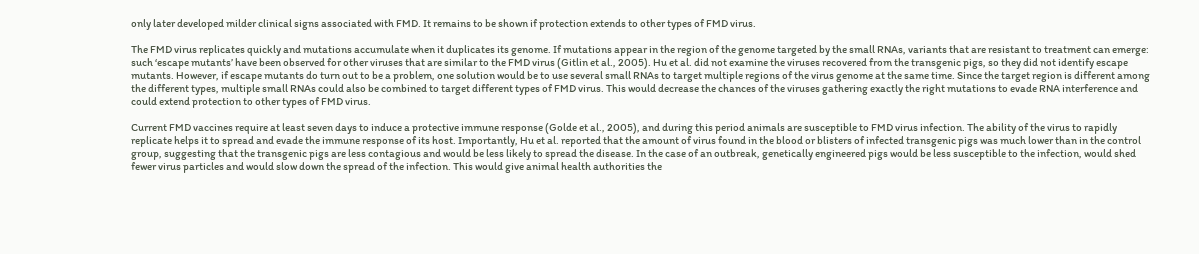only later developed milder clinical signs associated with FMD. It remains to be shown if protection extends to other types of FMD virus.

The FMD virus replicates quickly and mutations accumulate when it duplicates its genome. If mutations appear in the region of the genome targeted by the small RNAs, variants that are resistant to treatment can emerge: such ‘escape mutants’ have been observed for other viruses that are similar to the FMD virus (Gitlin et al., 2005). Hu et al. did not examine the viruses recovered from the transgenic pigs, so they did not identify escape mutants. However, if escape mutants do turn out to be a problem, one solution would be to use several small RNAs to target multiple regions of the virus genome at the same time. Since the target region is different among the different types, multiple small RNAs could also be combined to target different types of FMD virus. This would decrease the chances of the viruses gathering exactly the right mutations to evade RNA interference and could extend protection to other types of FMD virus.

Current FMD vaccines require at least seven days to induce a protective immune response (Golde et al., 2005), and during this period animals are susceptible to FMD virus infection. The ability of the virus to rapidly replicate helps it to spread and evade the immune response of its host. Importantly, Hu et al. reported that the amount of virus found in the blood or blisters of infected transgenic pigs was much lower than in the control group, suggesting that the transgenic pigs are less contagious and would be less likely to spread the disease. In the case of an outbreak, genetically engineered pigs would be less susceptible to the infection, would shed fewer virus particles and would slow down the spread of the infection. This would give animal health authorities the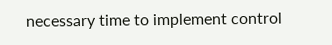necessary time to implement control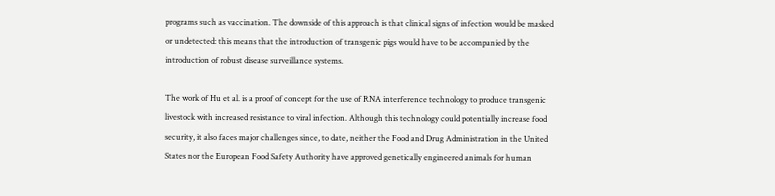programs such as vaccination. The downside of this approach is that clinical signs of infection would be masked or undetected: this means that the introduction of transgenic pigs would have to be accompanied by the introduction of robust disease surveillance systems.

The work of Hu et al. is a proof of concept for the use of RNA interference technology to produce transgenic livestock with increased resistance to viral infection. Although this technology could potentially increase food security, it also faces major challenges since, to date, neither the Food and Drug Administration in the United States nor the European Food Safety Authority have approved genetically engineered animals for human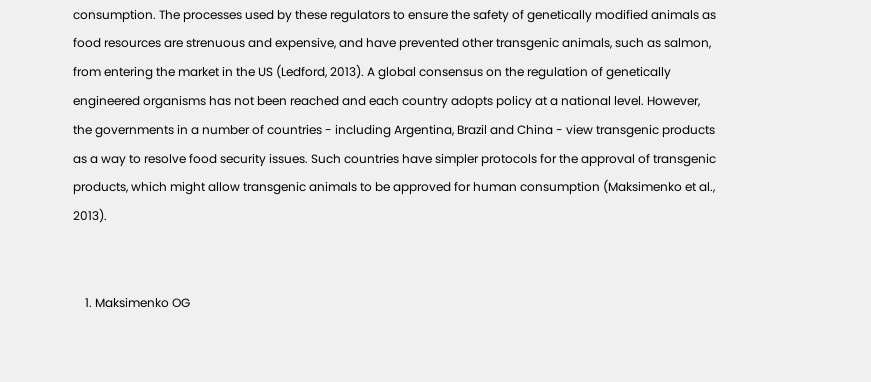consumption. The processes used by these regulators to ensure the safety of genetically modified animals as food resources are strenuous and expensive, and have prevented other transgenic animals, such as salmon, from entering the market in the US (Ledford, 2013). A global consensus on the regulation of genetically engineered organisms has not been reached and each country adopts policy at a national level. However, the governments in a number of countries - including Argentina, Brazil and China - view transgenic products as a way to resolve food security issues. Such countries have simpler protocols for the approval of transgenic products, which might allow transgenic animals to be approved for human consumption (Maksimenko et al., 2013).


    1. Maksimenko OG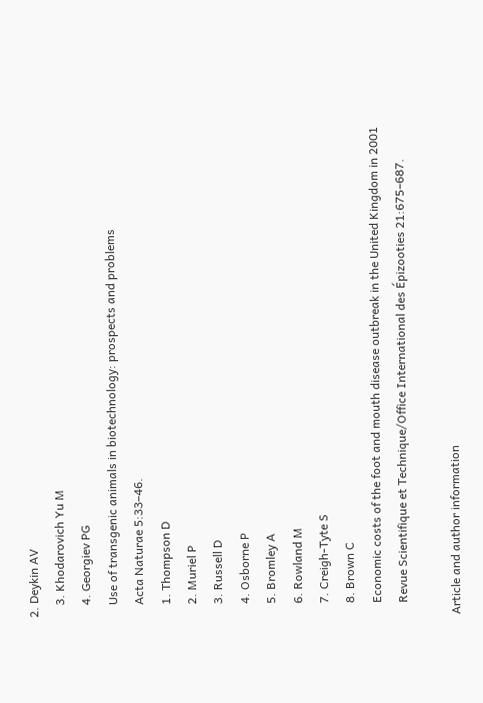2. Deykin AV
    3. Khodarovich Yu M
    4. Georgiev PG
    Use of transgenic animals in biotechnology: prospects and problems
    Acta Naturae 5:33–46.
    1. Thompson D
    2. Muriel P
    3. Russell D
    4. Osborne P
    5. Bromley A
    6. Rowland M
    7. Creigh-Tyte S
    8. Brown C
    Economic costs of the foot and mouth disease outbreak in the United Kingdom in 2001
    Revue Scientifique et Technique/Office International des Épizooties 21:675–687.

Article and author information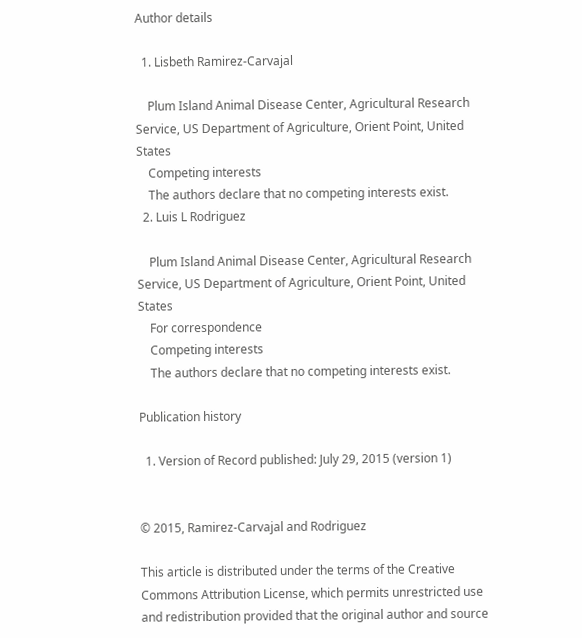Author details

  1. Lisbeth Ramirez-Carvajal

    Plum Island Animal Disease Center, Agricultural Research Service, US Department of Agriculture, Orient Point, United States
    Competing interests
    The authors declare that no competing interests exist.
  2. Luis L Rodriguez

    Plum Island Animal Disease Center, Agricultural Research Service, US Department of Agriculture, Orient Point, United States
    For correspondence
    Competing interests
    The authors declare that no competing interests exist.

Publication history

  1. Version of Record published: July 29, 2015 (version 1)


© 2015, Ramirez-Carvajal and Rodriguez

This article is distributed under the terms of the Creative Commons Attribution License, which permits unrestricted use and redistribution provided that the original author and source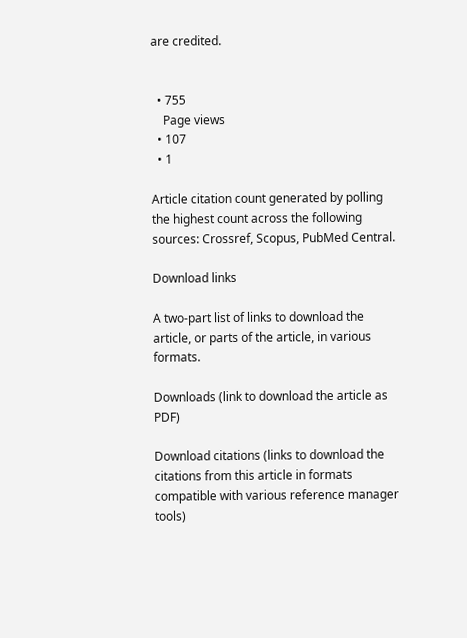are credited.


  • 755
    Page views
  • 107
  • 1

Article citation count generated by polling the highest count across the following sources: Crossref, Scopus, PubMed Central.

Download links

A two-part list of links to download the article, or parts of the article, in various formats.

Downloads (link to download the article as PDF)

Download citations (links to download the citations from this article in formats compatible with various reference manager tools)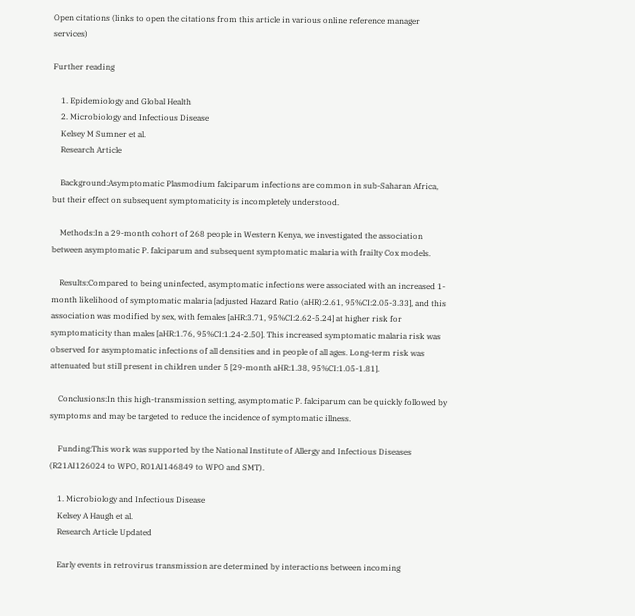Open citations (links to open the citations from this article in various online reference manager services)

Further reading

    1. Epidemiology and Global Health
    2. Microbiology and Infectious Disease
    Kelsey M Sumner et al.
    Research Article

    Background:Asymptomatic Plasmodium falciparum infections are common in sub-Saharan Africa, but their effect on subsequent symptomaticity is incompletely understood.

    Methods:In a 29-month cohort of 268 people in Western Kenya, we investigated the association between asymptomatic P. falciparum and subsequent symptomatic malaria with frailty Cox models.

    Results:Compared to being uninfected, asymptomatic infections were associated with an increased 1-month likelihood of symptomatic malaria [adjusted Hazard Ratio (aHR):2.61, 95%CI:2.05-3.33], and this association was modified by sex, with females [aHR:3.71, 95%CI:2.62-5.24] at higher risk for symptomaticity than males [aHR:1.76, 95%CI:1.24-2.50]. This increased symptomatic malaria risk was observed for asymptomatic infections of all densities and in people of all ages. Long-term risk was attenuated but still present in children under 5 [29-month aHR:1.38, 95%CI:1.05-1.81].

    Conclusions:In this high-transmission setting, asymptomatic P. falciparum can be quickly followed by symptoms and may be targeted to reduce the incidence of symptomatic illness.

    Funding:This work was supported by the National Institute of Allergy and Infectious Diseases (R21AI126024 to WPO, R01AI146849 to WPO and SMT).

    1. Microbiology and Infectious Disease
    Kelsey A Haugh et al.
    Research Article Updated

    Early events in retrovirus transmission are determined by interactions between incoming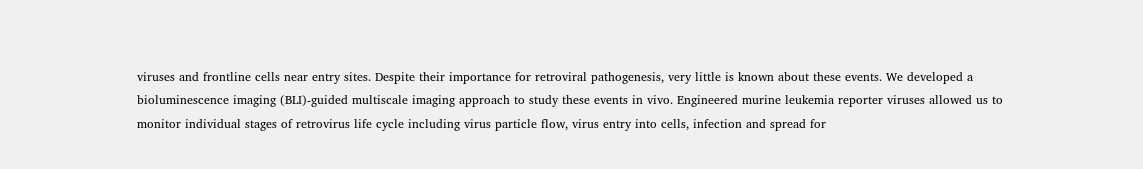viruses and frontline cells near entry sites. Despite their importance for retroviral pathogenesis, very little is known about these events. We developed a bioluminescence imaging (BLI)-guided multiscale imaging approach to study these events in vivo. Engineered murine leukemia reporter viruses allowed us to monitor individual stages of retrovirus life cycle including virus particle flow, virus entry into cells, infection and spread for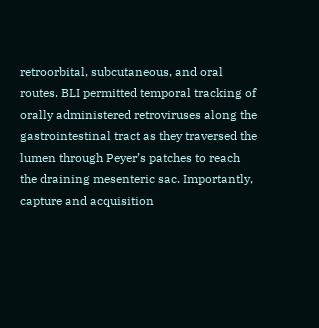retroorbital, subcutaneous, and oral routes. BLI permitted temporal tracking of orally administered retroviruses along the gastrointestinal tract as they traversed the lumen through Peyer’s patches to reach the draining mesenteric sac. Importantly, capture and acquisition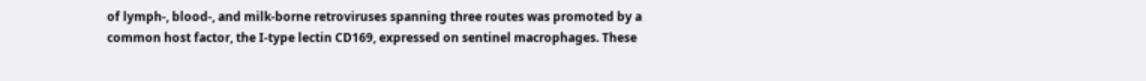of lymph-, blood-, and milk-borne retroviruses spanning three routes was promoted by a common host factor, the I-type lectin CD169, expressed on sentinel macrophages. These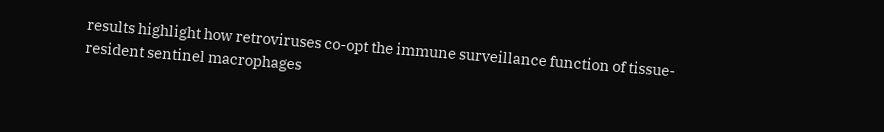results highlight how retroviruses co-opt the immune surveillance function of tissue-resident sentinel macrophages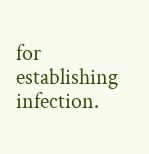for establishing infection.